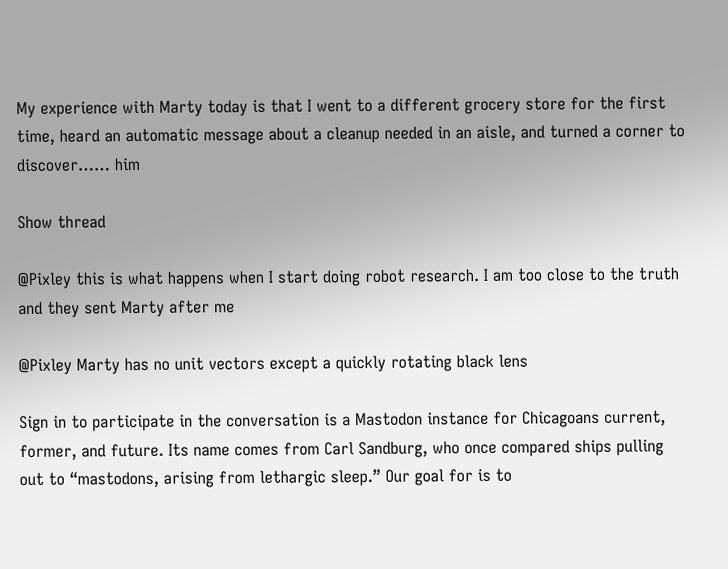My experience with Marty today is that I went to a different grocery store for the first time, heard an automatic message about a cleanup needed in an aisle, and turned a corner to discover…… him

Show thread

@Pixley this is what happens when I start doing robot research. I am too close to the truth and they sent Marty after me

@Pixley Marty has no unit vectors except a quickly rotating black lens

Sign in to participate in the conversation is a Mastodon instance for Chicagoans current, former, and future. Its name comes from Carl Sandburg, who once compared ships pulling out to “mastodons, arising from lethargic sleep.” Our goal for is to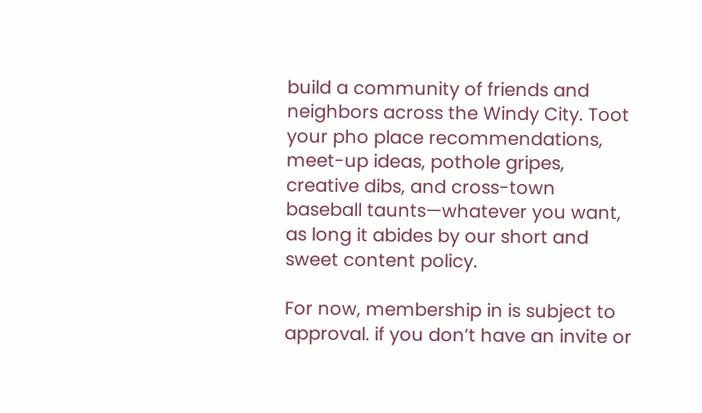build a community of friends and neighbors across the Windy City. Toot your pho place recommendations, meet-up ideas, pothole gripes, creative dibs, and cross-town baseball taunts—whatever you want, as long it abides by our short and sweet content policy.

For now, membership in is subject to approval. if you don’t have an invite or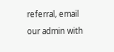referral, email our admin with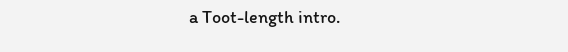a Toot-length intro.